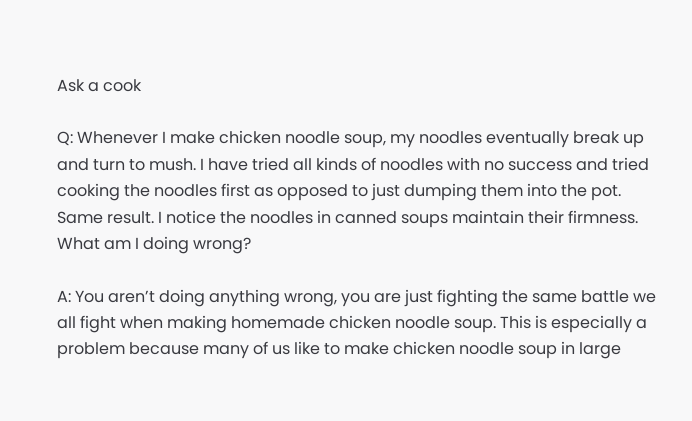Ask a cook

Q: Whenever I make chicken noodle soup, my noodles eventually break up and turn to mush. I have tried all kinds of noodles with no success and tried cooking the noodles first as opposed to just dumping them into the pot. Same result. I notice the noodles in canned soups maintain their firmness. What am I doing wrong?

A: You aren’t doing anything wrong, you are just fighting the same battle we all fight when making homemade chicken noodle soup. This is especially a problem because many of us like to make chicken noodle soup in large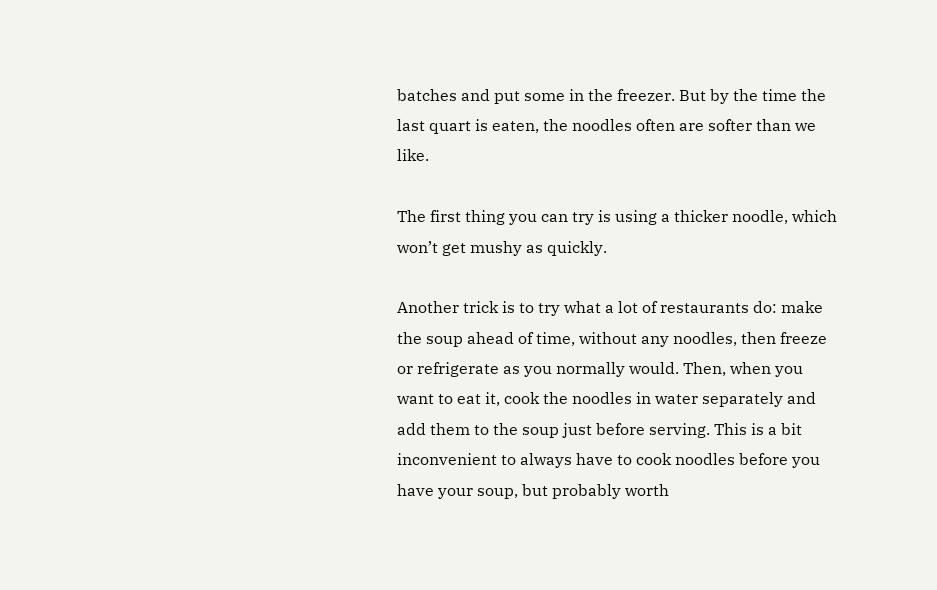batches and put some in the freezer. But by the time the last quart is eaten, the noodles often are softer than we like.

The first thing you can try is using a thicker noodle, which won’t get mushy as quickly.

Another trick is to try what a lot of restaurants do: make the soup ahead of time, without any noodles, then freeze or refrigerate as you normally would. Then, when you want to eat it, cook the noodles in water separately and add them to the soup just before serving. This is a bit inconvenient to always have to cook noodles before you have your soup, but probably worth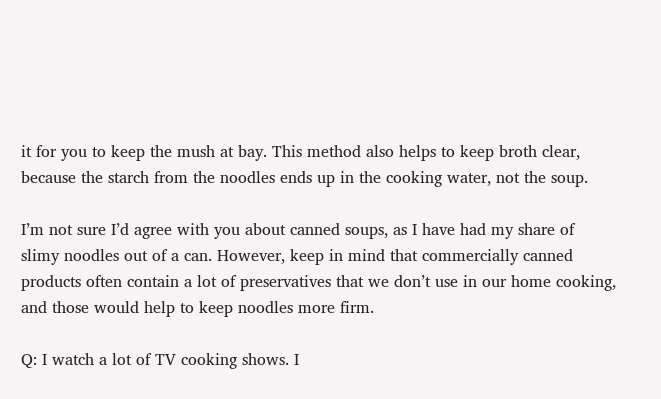it for you to keep the mush at bay. This method also helps to keep broth clear, because the starch from the noodles ends up in the cooking water, not the soup.

I’m not sure I’d agree with you about canned soups, as I have had my share of slimy noodles out of a can. However, keep in mind that commercially canned products often contain a lot of preservatives that we don’t use in our home cooking, and those would help to keep noodles more firm.

Q: I watch a lot of TV cooking shows. I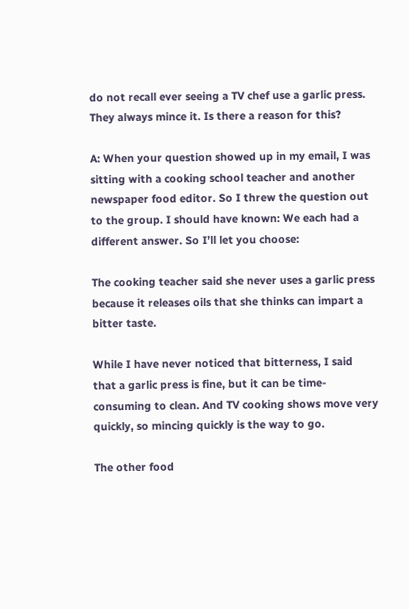do not recall ever seeing a TV chef use a garlic press. They always mince it. Is there a reason for this?

A: When your question showed up in my email, I was sitting with a cooking school teacher and another newspaper food editor. So I threw the question out to the group. I should have known: We each had a different answer. So I’ll let you choose:

The cooking teacher said she never uses a garlic press because it releases oils that she thinks can impart a bitter taste.

While I have never noticed that bitterness, I said that a garlic press is fine, but it can be time-consuming to clean. And TV cooking shows move very quickly, so mincing quickly is the way to go.

The other food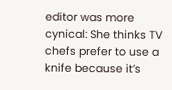editor was more cynical: She thinks TV chefs prefer to use a knife because it’s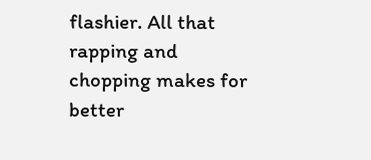flashier. All that rapping and chopping makes for better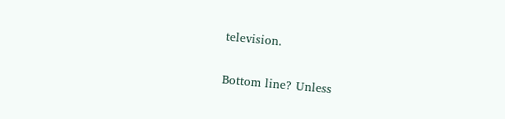television.

Bottom line? Unless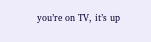you’re on TV, it’s up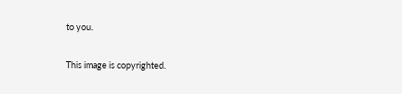to you.

This image is copyrighted.